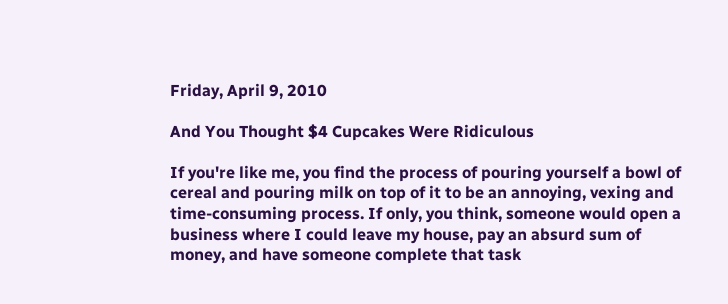Friday, April 9, 2010

And You Thought $4 Cupcakes Were Ridiculous

If you're like me, you find the process of pouring yourself a bowl of cereal and pouring milk on top of it to be an annoying, vexing and time-consuming process. If only, you think, someone would open a business where I could leave my house, pay an absurd sum of money, and have someone complete that task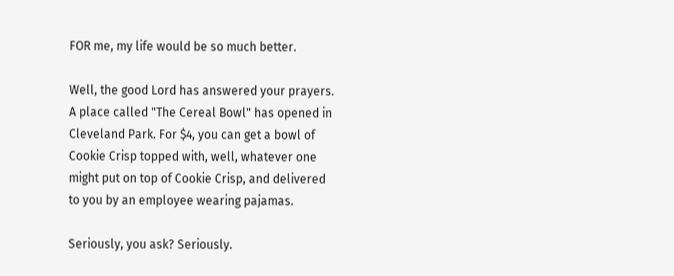FOR me, my life would be so much better.

Well, the good Lord has answered your prayers. A place called "The Cereal Bowl" has opened in Cleveland Park. For $4, you can get a bowl of Cookie Crisp topped with, well, whatever one might put on top of Cookie Crisp, and delivered to you by an employee wearing pajamas.

Seriously, you ask? Seriously.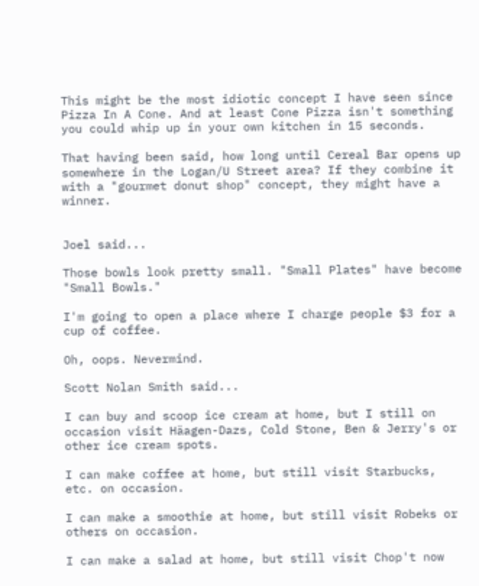This might be the most idiotic concept I have seen since Pizza In A Cone. And at least Cone Pizza isn't something you could whip up in your own kitchen in 15 seconds.

That having been said, how long until Cereal Bar opens up somewhere in the Logan/U Street area? If they combine it with a "gourmet donut shop" concept, they might have a winner.


Joel said...

Those bowls look pretty small. "Small Plates" have become "Small Bowls."

I'm going to open a place where I charge people $3 for a cup of coffee.

Oh, oops. Nevermind.

Scott Nolan Smith said...

I can buy and scoop ice cream at home, but I still on occasion visit Häagen-Dazs, Cold Stone, Ben & Jerry's or other ice cream spots.

I can make coffee at home, but still visit Starbucks, etc. on occasion.

I can make a smoothie at home, but still visit Robeks or others on occasion.

I can make a salad at home, but still visit Chop't now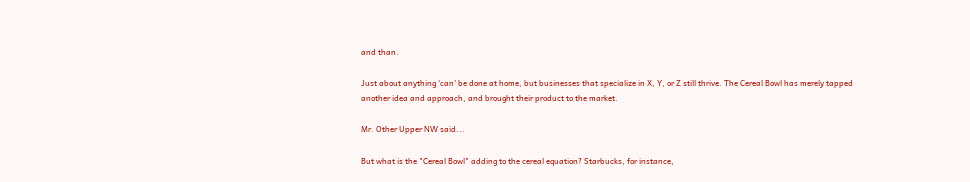and than.

Just about anything 'can' be done at home, but businesses that specialize in X, Y, or Z still thrive. The Cereal Bowl has merely tapped another idea and approach, and brought their product to the market.

Mr. Other Upper NW said...

But what is the "Cereal Bowl" adding to the cereal equation? Starbucks, for instance,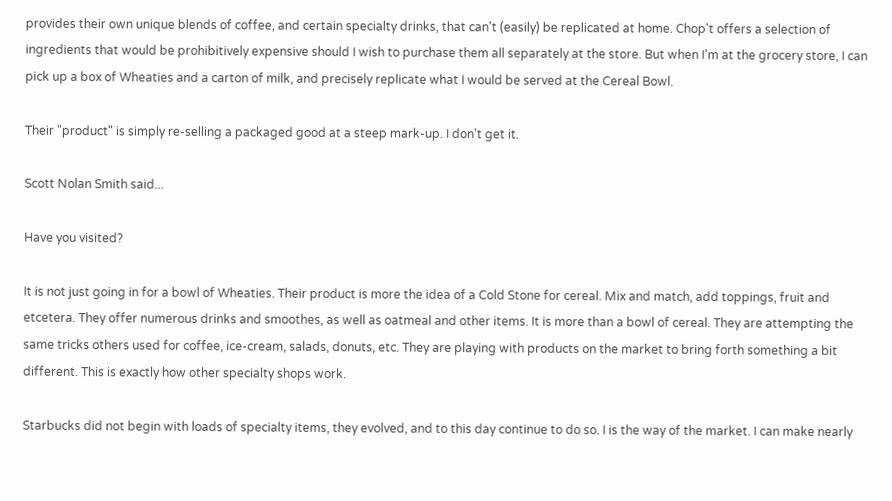provides their own unique blends of coffee, and certain specialty drinks, that can't (easily) be replicated at home. Chop't offers a selection of ingredients that would be prohibitively expensive should I wish to purchase them all separately at the store. But when I'm at the grocery store, I can pick up a box of Wheaties and a carton of milk, and precisely replicate what I would be served at the Cereal Bowl.

Their "product" is simply re-selling a packaged good at a steep mark-up. I don't get it.

Scott Nolan Smith said...

Have you visited?

It is not just going in for a bowl of Wheaties. Their product is more the idea of a Cold Stone for cereal. Mix and match, add toppings, fruit and etcetera. They offer numerous drinks and smoothes, as well as oatmeal and other items. It is more than a bowl of cereal. They are attempting the same tricks others used for coffee, ice-cream, salads, donuts, etc. They are playing with products on the market to bring forth something a bit different. This is exactly how other specialty shops work.

Starbucks did not begin with loads of specialty items, they evolved, and to this day continue to do so. I is the way of the market. I can make nearly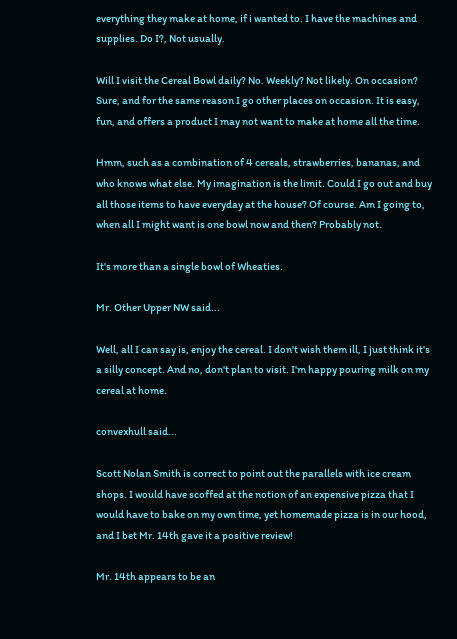everything they make at home, if i wanted to. I have the machines and supplies. Do I?, Not usually.

Will I visit the Cereal Bowl daily? No. Weekly? Not likely. On occasion? Sure, and for the same reason I go other places on occasion. It is easy, fun, and offers a product I may not want to make at home all the time.

Hmm, such as a combination of 4 cereals, strawberries, bananas, and who knows what else. My imagination is the limit. Could I go out and buy all those items to have everyday at the house? Of course. Am I going to, when all I might want is one bowl now and then? Probably not.

It's more than a single bowl of Wheaties.

Mr. Other Upper NW said...

Well, all I can say is, enjoy the cereal. I don't wish them ill, I just think it's a silly concept. And no, don't plan to visit. I'm happy pouring milk on my cereal at home.

convexhull said...

Scott Nolan Smith is correct to point out the parallels with ice cream shops. I would have scoffed at the notion of an expensive pizza that I would have to bake on my own time, yet homemade pizza is in our hood, and I bet Mr. 14th gave it a positive review!

Mr. 14th appears to be an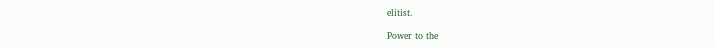elitist.

Power to the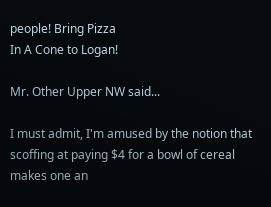people! Bring Pizza
In A Cone to Logan!

Mr. Other Upper NW said...

I must admit, I'm amused by the notion that scoffing at paying $4 for a bowl of cereal makes one an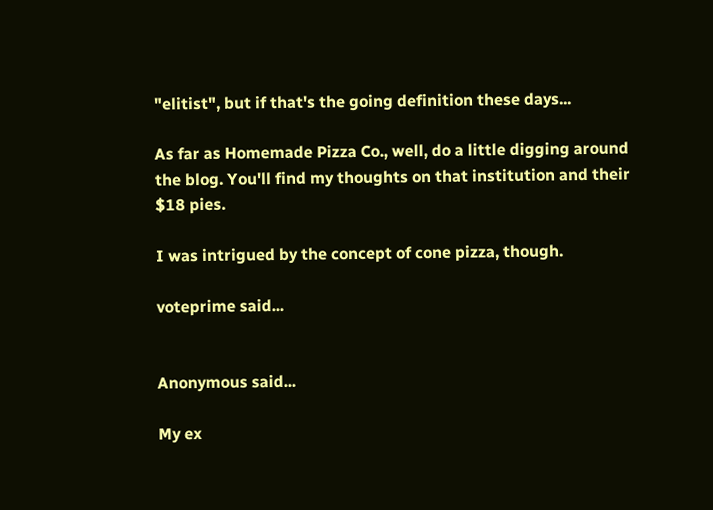"elitist", but if that's the going definition these days...

As far as Homemade Pizza Co., well, do a little digging around the blog. You'll find my thoughts on that institution and their $18 pies.

I was intrigued by the concept of cone pizza, though.

voteprime said...


Anonymous said...

My ex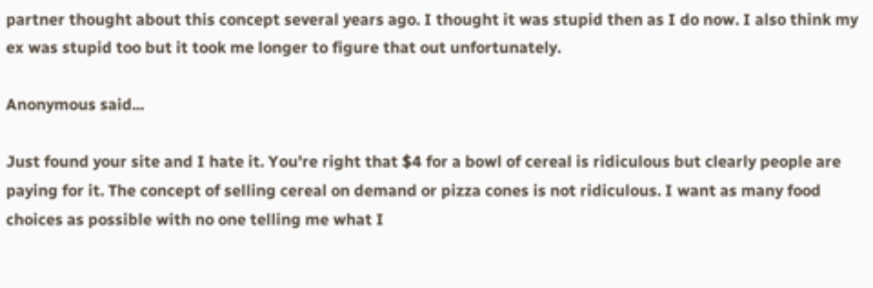partner thought about this concept several years ago. I thought it was stupid then as I do now. I also think my ex was stupid too but it took me longer to figure that out unfortunately.

Anonymous said...

Just found your site and I hate it. You're right that $4 for a bowl of cereal is ridiculous but clearly people are paying for it. The concept of selling cereal on demand or pizza cones is not ridiculous. I want as many food choices as possible with no one telling me what I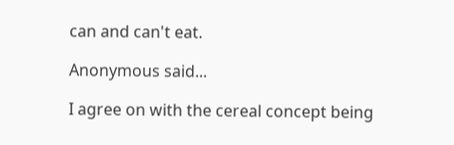can and can't eat.

Anonymous said...

I agree on with the cereal concept being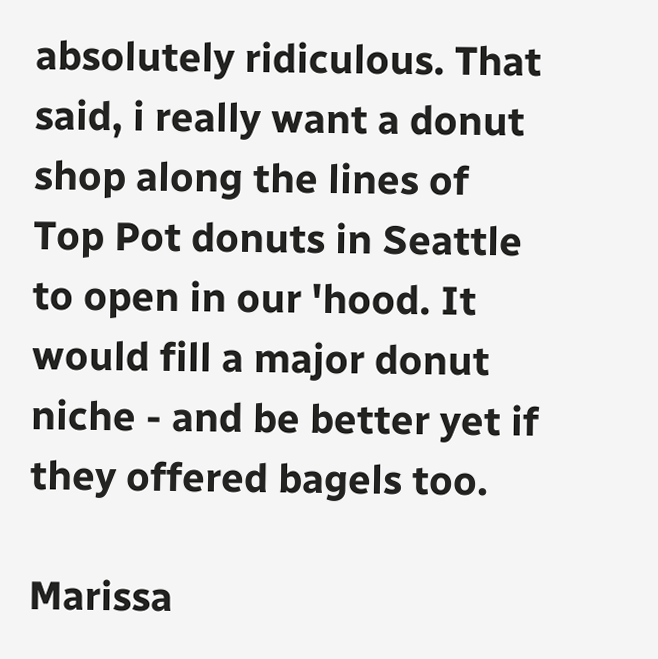absolutely ridiculous. That said, i really want a donut shop along the lines of Top Pot donuts in Seattle to open in our 'hood. It would fill a major donut niche - and be better yet if they offered bagels too.

Marissa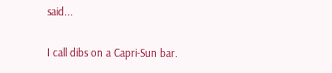said...

I call dibs on a Capri-Sun bar.